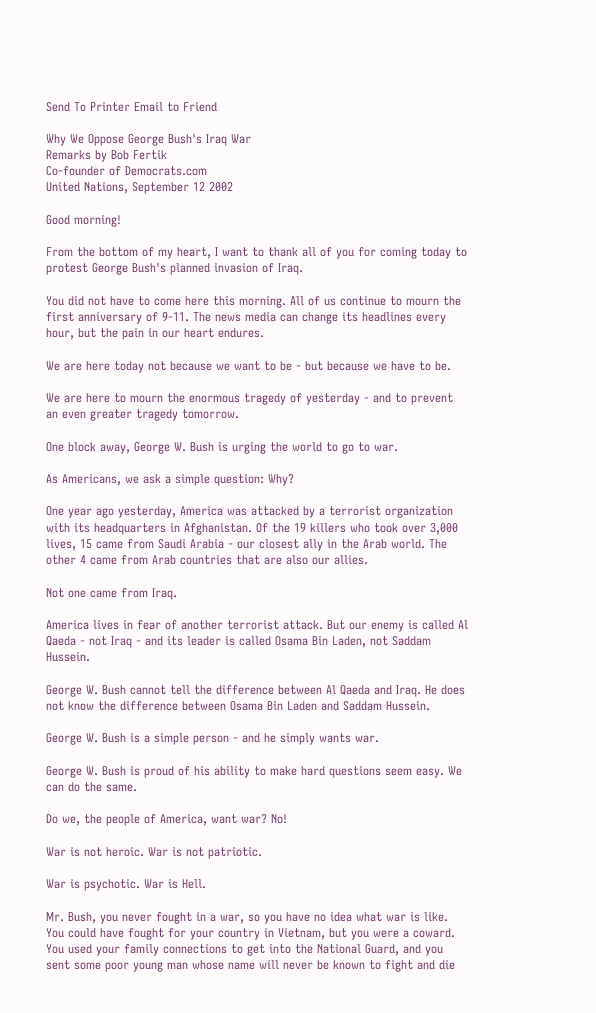Send To Printer Email to Friend

Why We Oppose George Bush's Iraq War
Remarks by Bob Fertik
Co-founder of Democrats.com
United Nations, September 12 2002

Good morning!

From the bottom of my heart, I want to thank all of you for coming today to protest George Bush's planned invasion of Iraq.

You did not have to come here this morning. All of us continue to mourn the first anniversary of 9-11. The news media can change its headlines every hour, but the pain in our heart endures.

We are here today not because we want to be - but because we have to be.

We are here to mourn the enormous tragedy of yesterday - and to prevent an even greater tragedy tomorrow.

One block away, George W. Bush is urging the world to go to war.

As Americans, we ask a simple question: Why?

One year ago yesterday, America was attacked by a terrorist organization with its headquarters in Afghanistan. Of the 19 killers who took over 3,000 lives, 15 came from Saudi Arabia - our closest ally in the Arab world. The other 4 came from Arab countries that are also our allies.

Not one came from Iraq.

America lives in fear of another terrorist attack. But our enemy is called Al Qaeda - not Iraq - and its leader is called Osama Bin Laden, not Saddam Hussein.

George W. Bush cannot tell the difference between Al Qaeda and Iraq. He does not know the difference between Osama Bin Laden and Saddam Hussein.

George W. Bush is a simple person - and he simply wants war.

George W. Bush is proud of his ability to make hard questions seem easy. We can do the same.

Do we, the people of America, want war? No!

War is not heroic. War is not patriotic.

War is psychotic. War is Hell.

Mr. Bush, you never fought in a war, so you have no idea what war is like. You could have fought for your country in Vietnam, but you were a coward. You used your family connections to get into the National Guard, and you sent some poor young man whose name will never be known to fight and die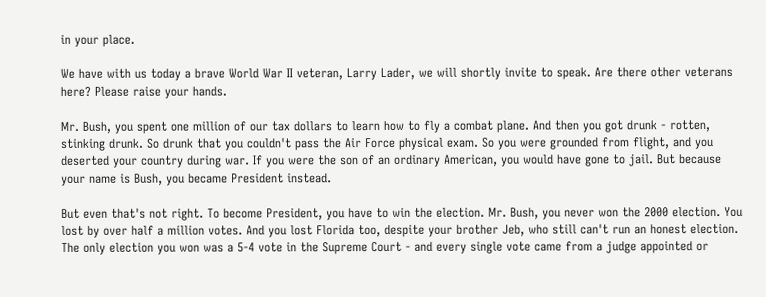in your place.

We have with us today a brave World War II veteran, Larry Lader, we will shortly invite to speak. Are there other veterans here? Please raise your hands.

Mr. Bush, you spent one million of our tax dollars to learn how to fly a combat plane. And then you got drunk - rotten, stinking drunk. So drunk that you couldn't pass the Air Force physical exam. So you were grounded from flight, and you deserted your country during war. If you were the son of an ordinary American, you would have gone to jail. But because your name is Bush, you became President instead.

But even that's not right. To become President, you have to win the election. Mr. Bush, you never won the 2000 election. You lost by over half a million votes. And you lost Florida too, despite your brother Jeb, who still can't run an honest election. The only election you won was a 5-4 vote in the Supreme Court - and every single vote came from a judge appointed or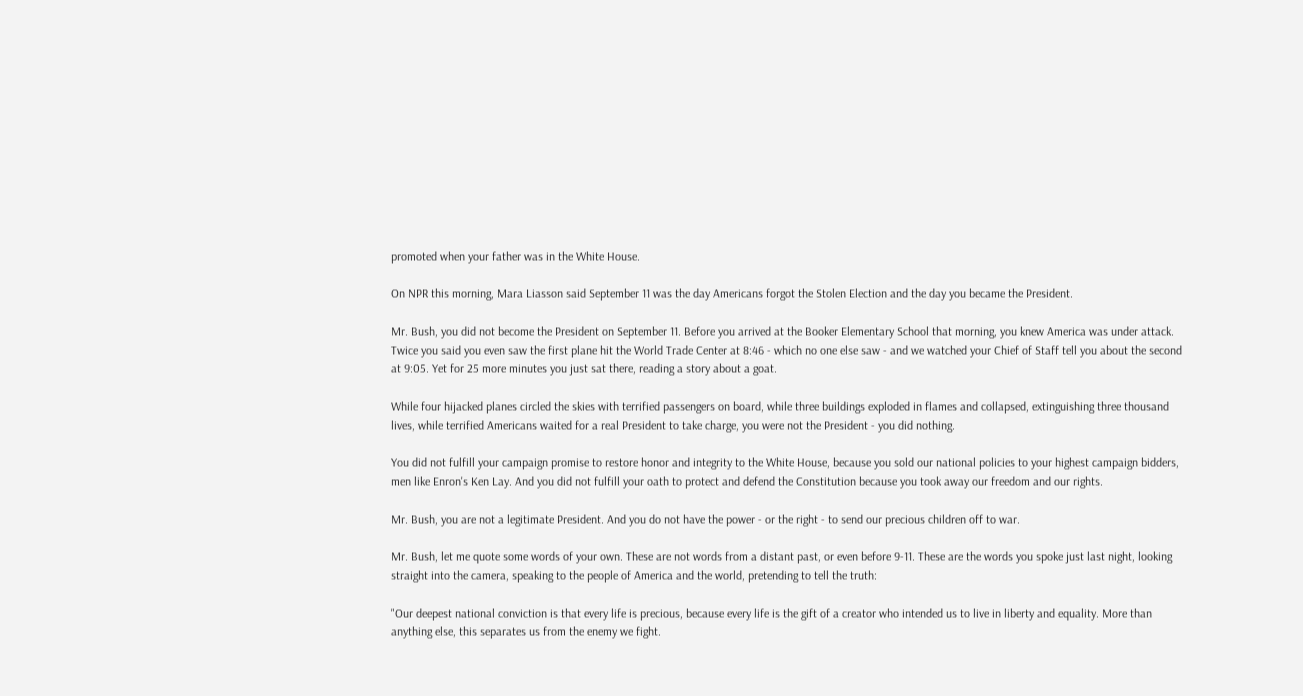promoted when your father was in the White House.

On NPR this morning, Mara Liasson said September 11 was the day Americans forgot the Stolen Election and the day you became the President.

Mr. Bush, you did not become the President on September 11. Before you arrived at the Booker Elementary School that morning, you knew America was under attack. Twice you said you even saw the first plane hit the World Trade Center at 8:46 - which no one else saw - and we watched your Chief of Staff tell you about the second at 9:05. Yet for 25 more minutes you just sat there, reading a story about a goat.

While four hijacked planes circled the skies with terrified passengers on board, while three buildings exploded in flames and collapsed, extinguishing three thousand lives, while terrified Americans waited for a real President to take charge, you were not the President - you did nothing.

You did not fulfill your campaign promise to restore honor and integrity to the White House, because you sold our national policies to your highest campaign bidders, men like Enron's Ken Lay. And you did not fulfill your oath to protect and defend the Constitution because you took away our freedom and our rights.

Mr. Bush, you are not a legitimate President. And you do not have the power - or the right - to send our precious children off to war.

Mr. Bush, let me quote some words of your own. These are not words from a distant past, or even before 9-11. These are the words you spoke just last night, looking straight into the camera, speaking to the people of America and the world, pretending to tell the truth:

"Our deepest national conviction is that every life is precious, because every life is the gift of a creator who intended us to live in liberty and equality. More than anything else, this separates us from the enemy we fight.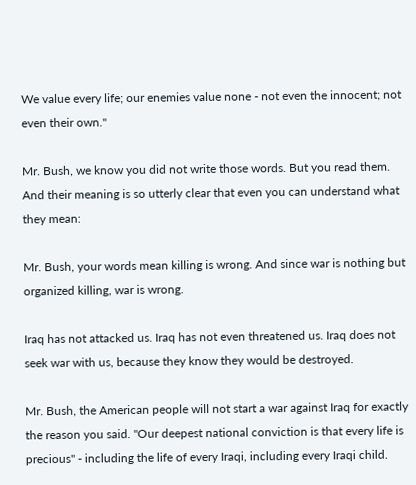We value every life; our enemies value none - not even the innocent; not even their own."

Mr. Bush, we know you did not write those words. But you read them. And their meaning is so utterly clear that even you can understand what they mean:

Mr. Bush, your words mean killing is wrong. And since war is nothing but organized killing, war is wrong.

Iraq has not attacked us. Iraq has not even threatened us. Iraq does not seek war with us, because they know they would be destroyed.

Mr. Bush, the American people will not start a war against Iraq for exactly the reason you said. "Our deepest national conviction is that every life is precious" - including the life of every Iraqi, including every Iraqi child.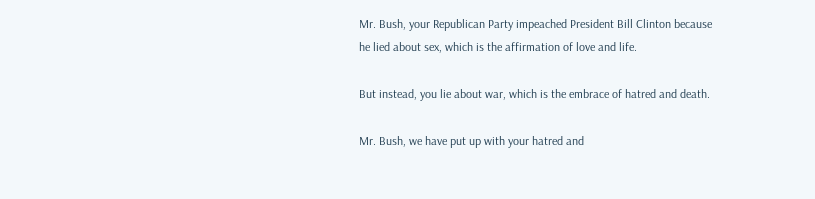Mr. Bush, your Republican Party impeached President Bill Clinton because he lied about sex, which is the affirmation of love and life.

But instead, you lie about war, which is the embrace of hatred and death.

Mr. Bush, we have put up with your hatred and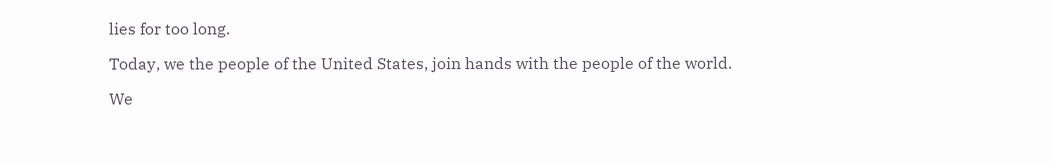lies for too long.

Today, we the people of the United States, join hands with the people of the world.

We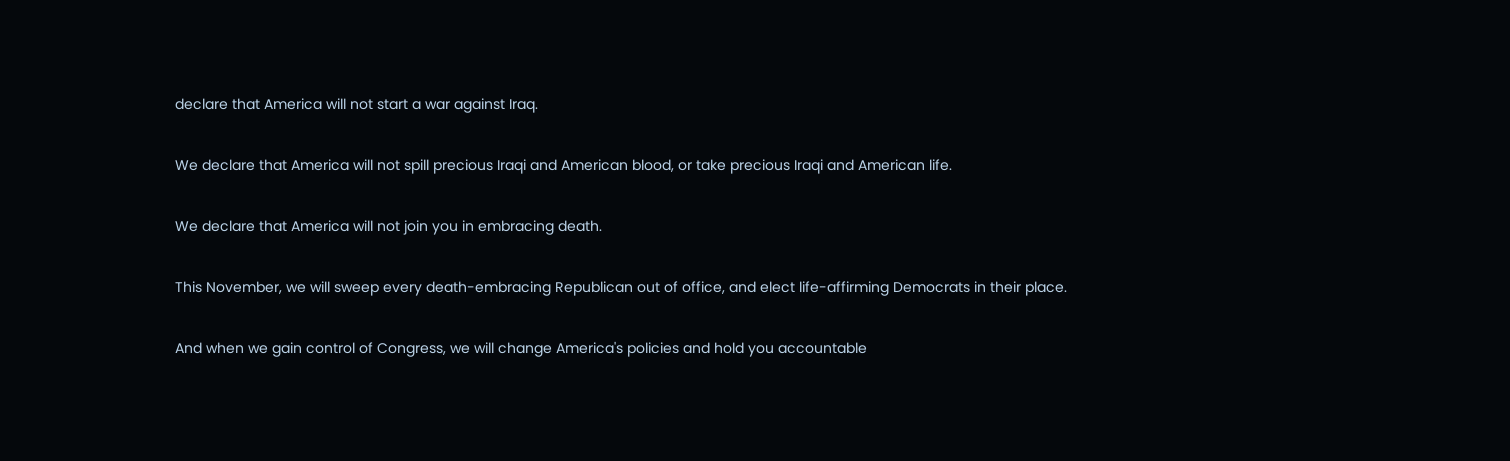declare that America will not start a war against Iraq.

We declare that America will not spill precious Iraqi and American blood, or take precious Iraqi and American life.

We declare that America will not join you in embracing death.

This November, we will sweep every death-embracing Republican out of office, and elect life-affirming Democrats in their place.

And when we gain control of Congress, we will change America's policies and hold you accountable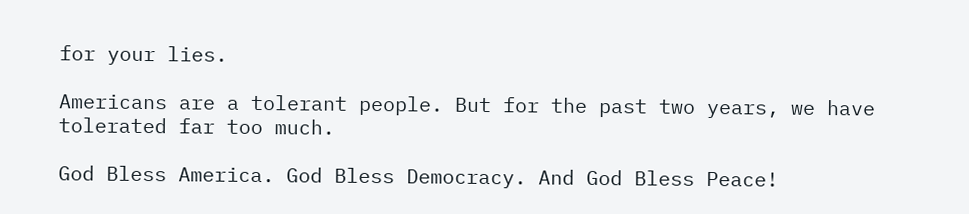for your lies.

Americans are a tolerant people. But for the past two years, we have tolerated far too much.

God Bless America. God Bless Democracy. And God Bless Peace!